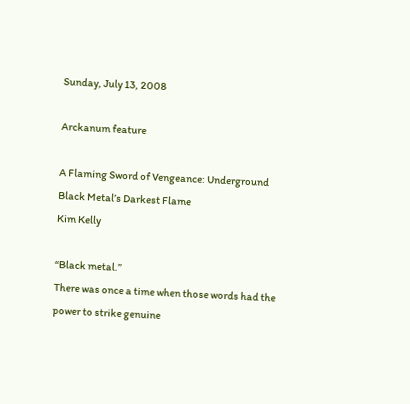Sunday, July 13, 2008

Arckanum feature

A Flaming Sword of Vengeance: Underground Black Metal’s Darkest Flame
Kim Kelly

“Black metal.”
There was once a time when those words had the power to strike genuine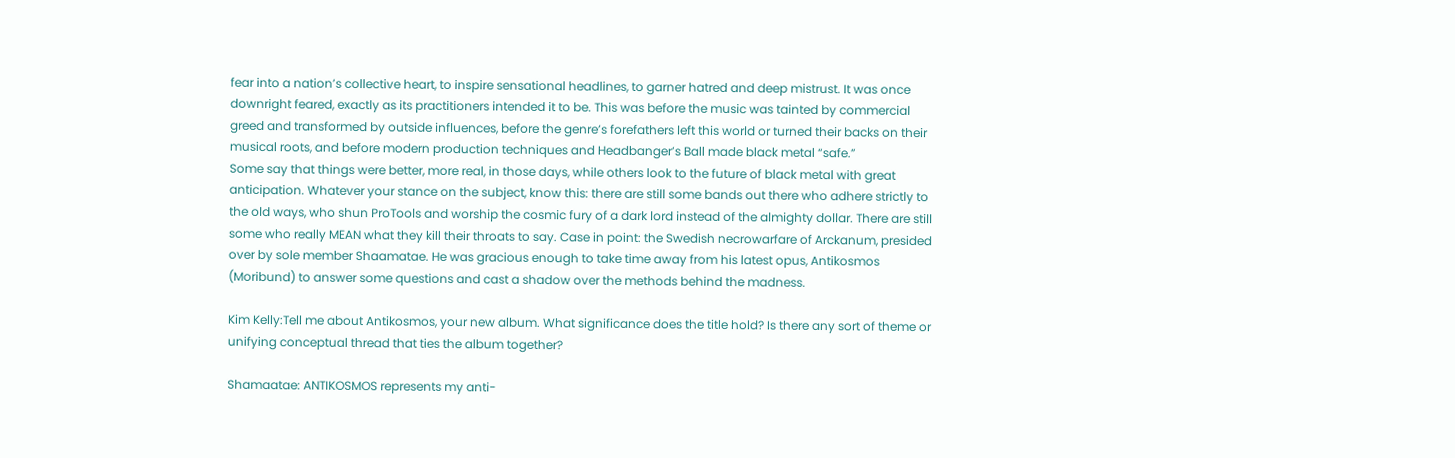fear into a nation’s collective heart, to inspire sensational headlines, to garner hatred and deep mistrust. It was once downright feared, exactly as its practitioners intended it to be. This was before the music was tainted by commercial greed and transformed by outside influences, before the genre’s forefathers left this world or turned their backs on their musical roots, and before modern production techniques and Headbanger’s Ball made black metal “safe.”
Some say that things were better, more real, in those days, while others look to the future of black metal with great anticipation. Whatever your stance on the subject, know this: there are still some bands out there who adhere strictly to the old ways, who shun ProTools and worship the cosmic fury of a dark lord instead of the almighty dollar. There are still some who really MEAN what they kill their throats to say. Case in point: the Swedish necrowarfare of Arckanum, presided over by sole member Shaamatae. He was gracious enough to take time away from his latest opus, Antikosmos (Moribund) to answer some questions and cast a shadow over the methods behind the madness.

Kim Kelly:Tell me about Antikosmos, your new album. What significance does the title hold? Is there any sort of theme or unifying conceptual thread that ties the album together?

Shamaatae: ANTIKOSMOS represents my anti-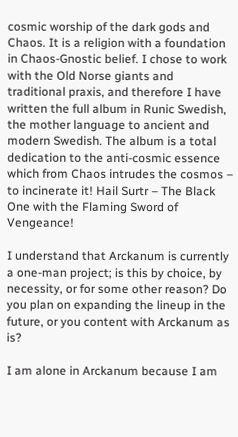cosmic worship of the dark gods and Chaos. It is a religion with a foundation in Chaos-Gnostic belief. I chose to work with the Old Norse giants and traditional praxis, and therefore I have written the full album in Runic Swedish, the mother language to ancient and modern Swedish. The album is a total dedication to the anti-cosmic essence which from Chaos intrudes the cosmos – to incinerate it! Hail Surtr – The Black One with the Flaming Sword of Vengeance!

I understand that Arckanum is currently a one-man project; is this by choice, by necessity, or for some other reason? Do you plan on expanding the lineup in the future, or you content with Arckanum as is?

I am alone in Arckanum because I am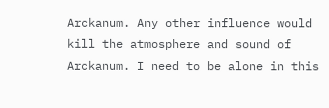Arckanum. Any other influence would kill the atmosphere and sound of Arckanum. I need to be alone in this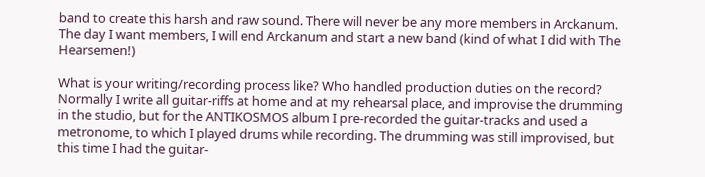band to create this harsh and raw sound. There will never be any more members in Arckanum. The day I want members, I will end Arckanum and start a new band (kind of what I did with The Hearsemen!)

What is your writing/recording process like? Who handled production duties on the record?
Normally I write all guitar-riffs at home and at my rehearsal place, and improvise the drumming in the studio, but for the ANTIKOSMOS album I pre-recorded the guitar-tracks and used a metronome, to which I played drums while recording. The drumming was still improvised, but this time I had the guitar-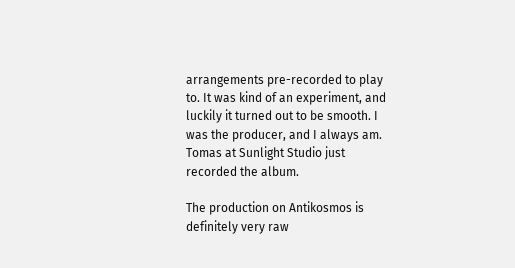arrangements pre-recorded to play to. It was kind of an experiment, and luckily it turned out to be smooth. I was the producer, and I always am. Tomas at Sunlight Studio just recorded the album.

The production on Antikosmos is definitely very raw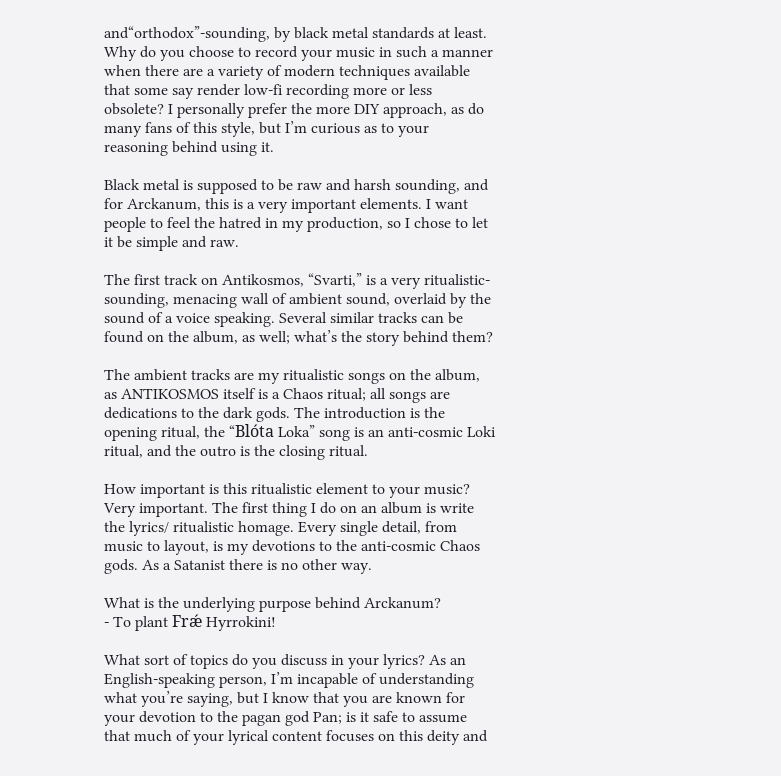and“orthodox”-sounding, by black metal standards at least. Why do you choose to record your music in such a manner when there are a variety of modern techniques available that some say render low-fi recording more or less obsolete? I personally prefer the more DIY approach, as do many fans of this style, but I’m curious as to your reasoning behind using it.

Black metal is supposed to be raw and harsh sounding, and for Arckanum, this is a very important elements. I want people to feel the hatred in my production, so I chose to let it be simple and raw.

The first track on Antikosmos, “Svarti,” is a very ritualistic-sounding, menacing wall of ambient sound, overlaid by the sound of a voice speaking. Several similar tracks can be found on the album, as well; what’s the story behind them?

The ambient tracks are my ritualistic songs on the album, as ANTIKOSMOS itself is a Chaos ritual; all songs are dedications to the dark gods. The introduction is the opening ritual, the “Blóta Loka” song is an anti-cosmic Loki ritual, and the outro is the closing ritual.

How important is this ritualistic element to your music?
Very important. The first thing I do on an album is write the lyrics/ ritualistic homage. Every single detail, from music to layout, is my devotions to the anti-cosmic Chaos gods. As a Satanist there is no other way.

What is the underlying purpose behind Arckanum?
- To plant Frǽ Hyrrokini!

What sort of topics do you discuss in your lyrics? As an English-speaking person, I’m incapable of understanding what you’re saying, but I know that you are known for your devotion to the pagan god Pan; is it safe to assume that much of your lyrical content focuses on this deity and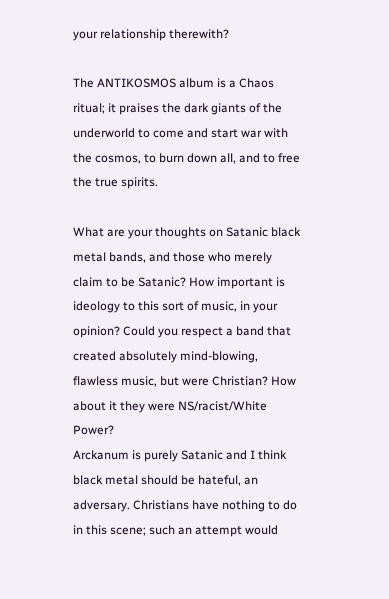your relationship therewith?

The ANTIKOSMOS album is a Chaos ritual; it praises the dark giants of the underworld to come and start war with the cosmos, to burn down all, and to free the true spirits.

What are your thoughts on Satanic black metal bands, and those who merely claim to be Satanic? How important is ideology to this sort of music, in your opinion? Could you respect a band that created absolutely mind-blowing, flawless music, but were Christian? How about it they were NS/racist/White Power?
Arckanum is purely Satanic and I think black metal should be hateful, an adversary. Christians have nothing to do in this scene; such an attempt would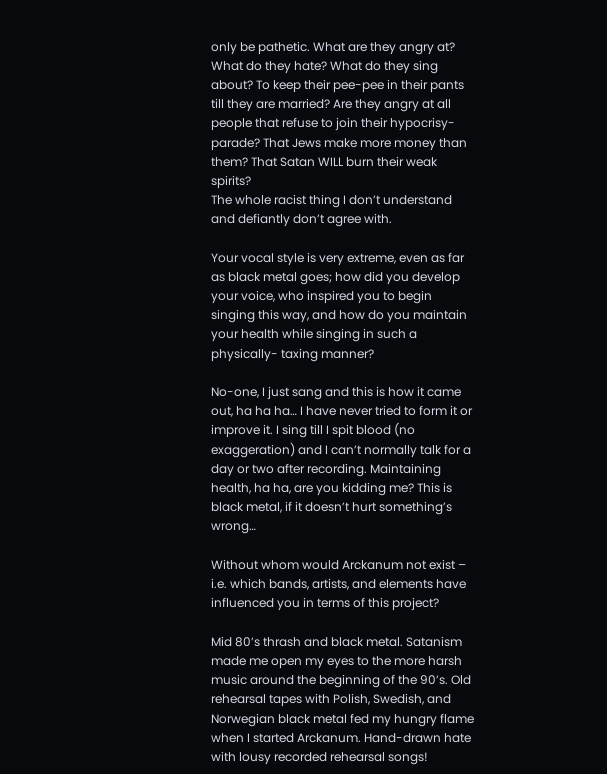only be pathetic. What are they angry at? What do they hate? What do they sing about? To keep their pee-pee in their pants till they are married? Are they angry at all people that refuse to join their hypocrisy-parade? That Jews make more money than them? That Satan WILL burn their weak spirits?
The whole racist thing I don’t understand and defiantly don’t agree with.

Your vocal style is very extreme, even as far as black metal goes; how did you develop your voice, who inspired you to begin singing this way, and how do you maintain your health while singing in such a physically- taxing manner?

No-one, I just sang and this is how it came out, ha ha ha… I have never tried to form it or improve it. I sing till I spit blood (no exaggeration) and I can’t normally talk for a day or two after recording. Maintaining health, ha ha, are you kidding me? This is black metal, if it doesn’t hurt something’s wrong…

Without whom would Arckanum not exist – i.e. which bands, artists, and elements have influenced you in terms of this project?

Mid 80’s thrash and black metal. Satanism made me open my eyes to the more harsh music around the beginning of the 90’s. Old rehearsal tapes with Polish, Swedish, and Norwegian black metal fed my hungry flame when I started Arckanum. Hand-drawn hate with lousy recorded rehearsal songs!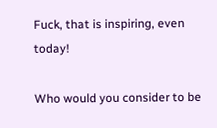Fuck, that is inspiring, even today!

Who would you consider to be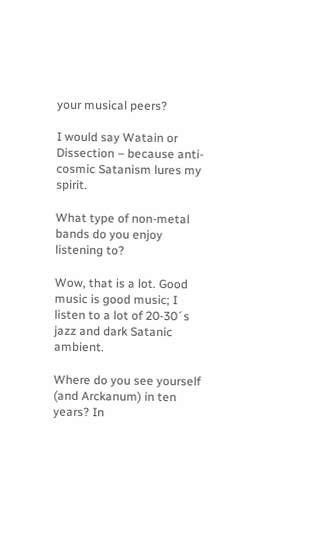your musical peers?

I would say Watain or Dissection – because anti-cosmic Satanism lures my spirit.

What type of non-metal bands do you enjoy listening to?

Wow, that is a lot. Good music is good music; I listen to a lot of 20-30´s jazz and dark Satanic ambient.

Where do you see yourself (and Arckanum) in ten years? In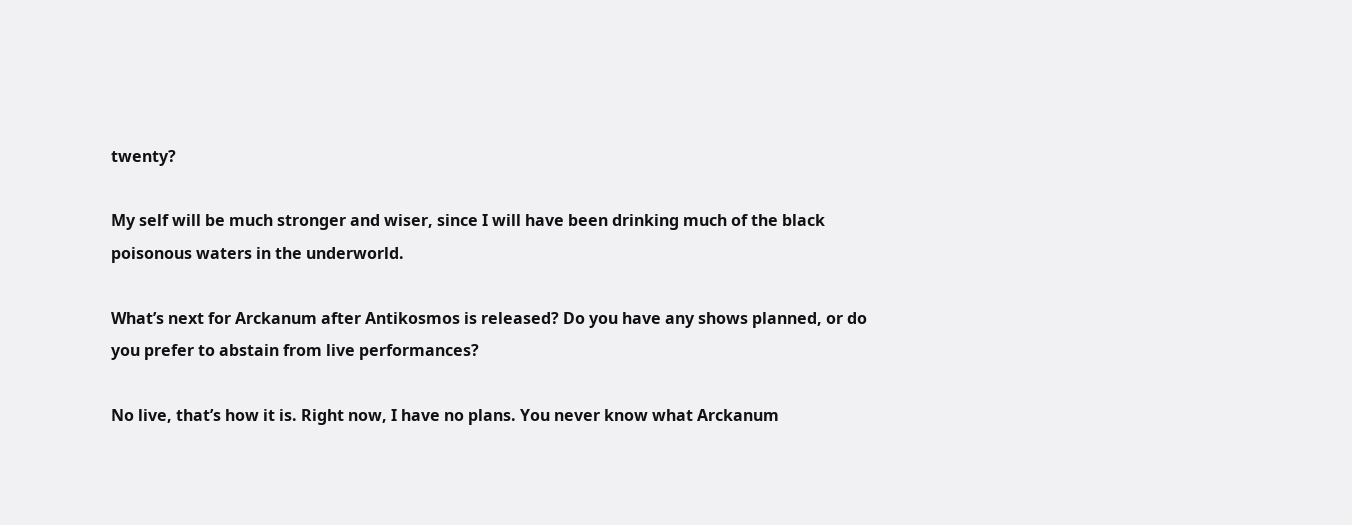twenty?

My self will be much stronger and wiser, since I will have been drinking much of the black poisonous waters in the underworld.

What’s next for Arckanum after Antikosmos is released? Do you have any shows planned, or do you prefer to abstain from live performances?

No live, that’s how it is. Right now, I have no plans. You never know what Arckanum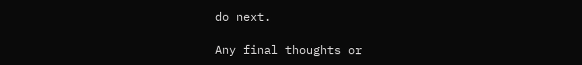do next.

Any final thoughts or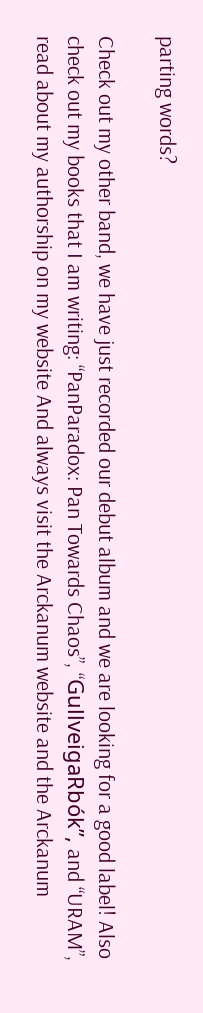parting words?

Check out my other band, we have just recorded our debut album and we are looking for a good label! Also check out my books that I am writing: “PanParadox: Pan Towards Chaos”, “GullveigaRbók”, and “URAM”, read about my authorship on my website And always visit the Arckanum website and the Arckanum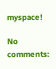myspace!

No comments: